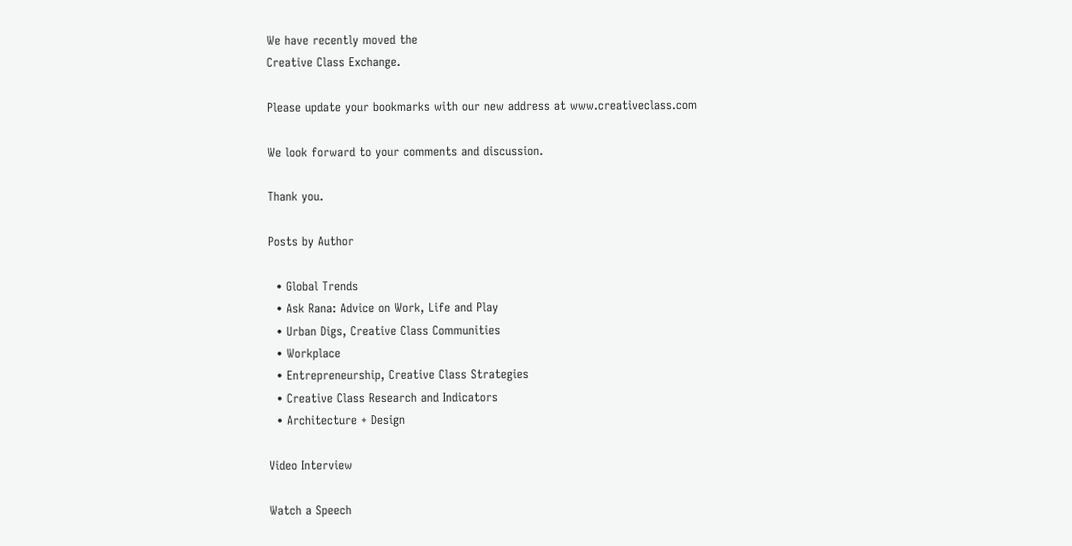We have recently moved the
Creative Class Exchange.

Please update your bookmarks with our new address at www.creativeclass.com

We look forward to your comments and discussion.

Thank you.

Posts by Author

  • Global Trends
  • Ask Rana: Advice on Work, Life and Play
  • Urban Digs, Creative Class Communities
  • Workplace
  • Entrepreneurship, Creative Class Strategies
  • Creative Class Research and Indicators
  • Architecture + Design

Video Interview

Watch a Speech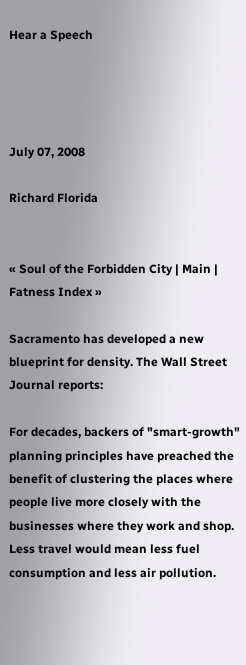Hear a Speech




July 07, 2008

Richard Florida


« Soul of the Forbidden City | Main | Fatness Index »

Sacramento has developed a new blueprint for density. The Wall Street Journal reports:

For decades, backers of "smart-growth" planning principles have preached the benefit of clustering the places where people live more closely with the businesses where they work and shop. Less travel would mean less fuel consumption and less air pollution.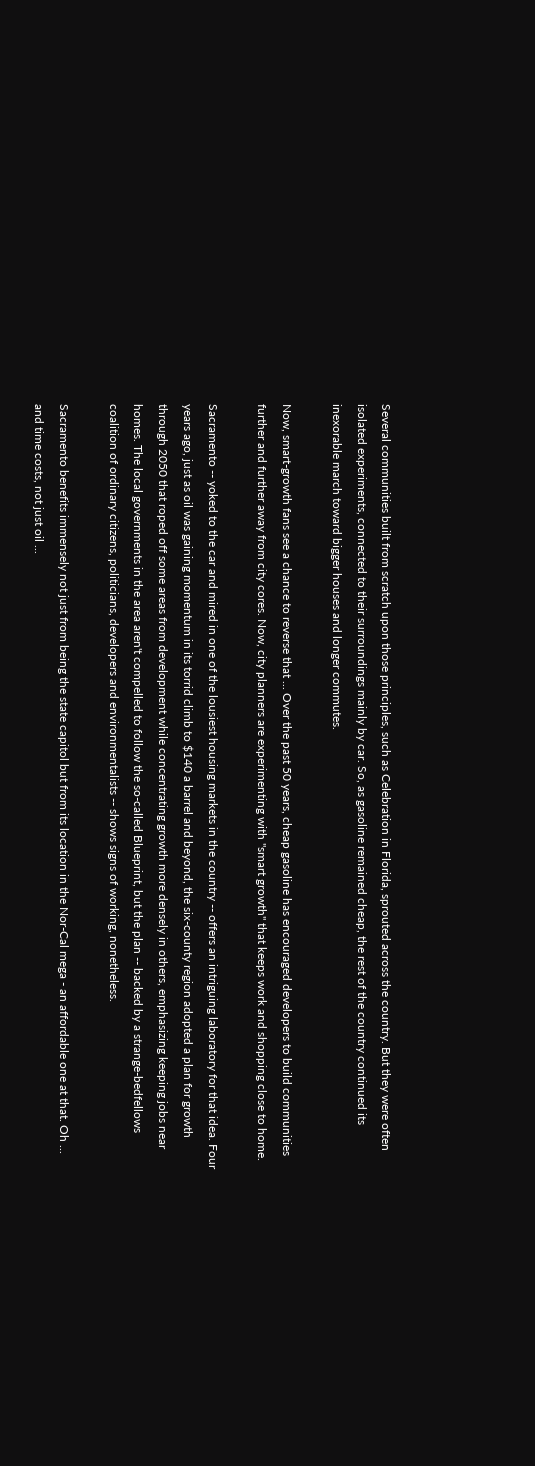Several communities built from scratch upon those principles, such as Celebration in Florida, sprouted across the country. But they were often isolated experiments, connected to their surroundings mainly by car. So, as gasoline remained cheap, the rest of the country continued its inexorable march toward bigger houses and longer commutes.

Now, smart-growth fans see a chance to reverse that ... Over the past 50 years, cheap gasoline has encouraged developers to build communities further and further away from city cores. Now, city planners are experimenting with "smart growth" that keeps work and shopping close to home.

Sacramento -- yoked to the car and mired in one of the lousiest housing markets in the country -- offers an intriguing laboratory for that idea. Four years ago, just as oil was gaining momentum in its torrid climb to $140 a barrel and beyond, the six-county region adopted a plan for growth through 2050 that roped off some areas from development while concentrating growth more densely in others, emphasizing keeping jobs near homes. The local governments in the area aren't compelled to follow the so-called Blueprint, but the plan -- backed by a strange-bedfellows coalition of ordinary citizens, politicians, developers and environmentalists -- shows signs of working, nonetheless.

Sacramento benefits immensely not just from being the state capitol but from its location in the Nor-Cal mega - an affordable one at that. Oh ... and time costs, not just oil ...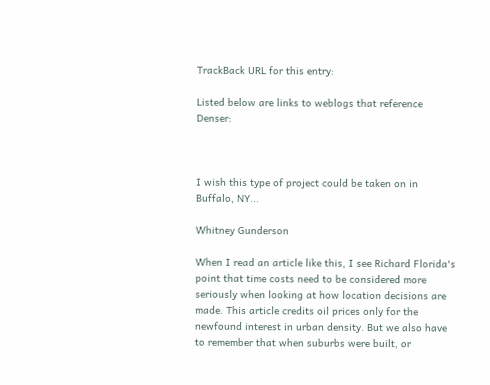TrackBack URL for this entry:

Listed below are links to weblogs that reference Denser:



I wish this type of project could be taken on in Buffalo, NY...

Whitney Gunderson

When I read an article like this, I see Richard Florida's point that time costs need to be considered more seriously when looking at how location decisions are made. This article credits oil prices only for the newfound interest in urban density. But we also have to remember that when suburbs were built, or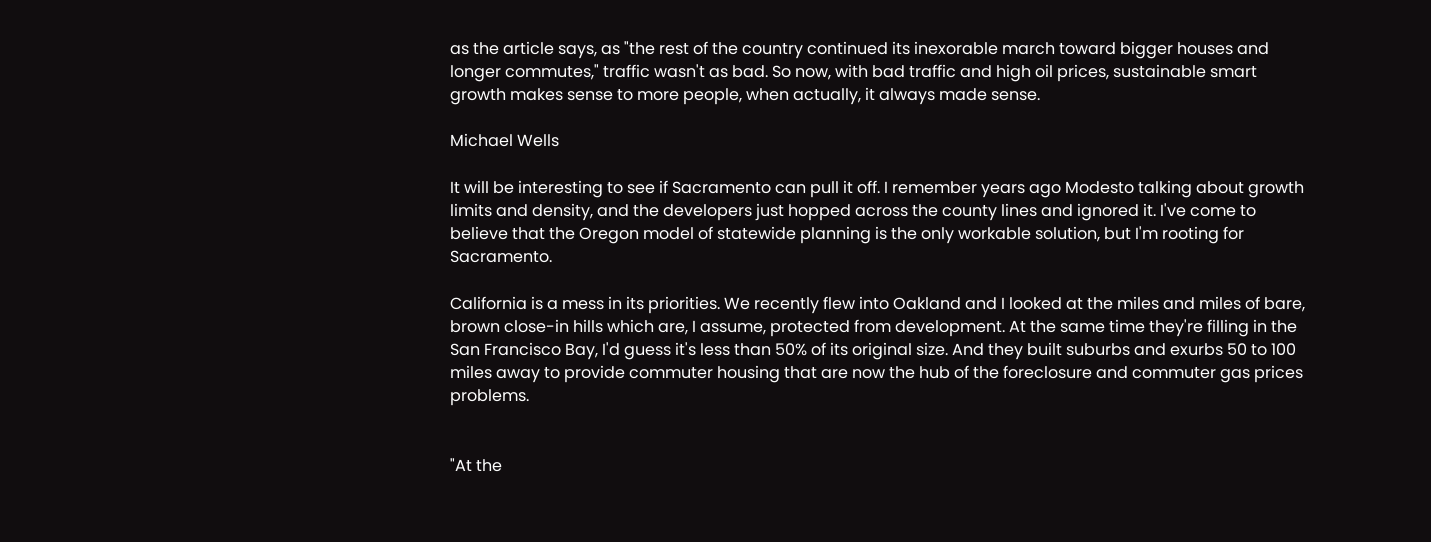as the article says, as "the rest of the country continued its inexorable march toward bigger houses and longer commutes," traffic wasn't as bad. So now, with bad traffic and high oil prices, sustainable smart growth makes sense to more people, when actually, it always made sense.

Michael Wells

It will be interesting to see if Sacramento can pull it off. I remember years ago Modesto talking about growth limits and density, and the developers just hopped across the county lines and ignored it. I've come to believe that the Oregon model of statewide planning is the only workable solution, but I'm rooting for Sacramento.

California is a mess in its priorities. We recently flew into Oakland and I looked at the miles and miles of bare, brown close-in hills which are, I assume, protected from development. At the same time they're filling in the San Francisco Bay, I'd guess it's less than 50% of its original size. And they built suburbs and exurbs 50 to 100 miles away to provide commuter housing that are now the hub of the foreclosure and commuter gas prices problems.


"At the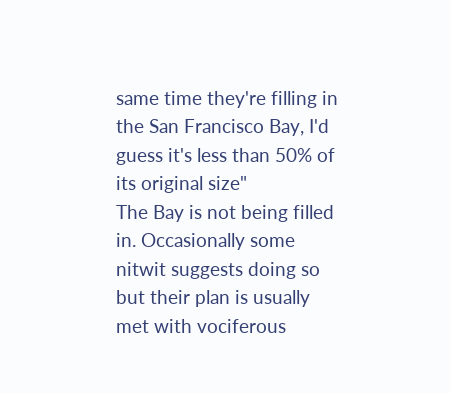same time they're filling in the San Francisco Bay, I'd guess it's less than 50% of its original size"
The Bay is not being filled in. Occasionally some nitwit suggests doing so but their plan is usually met with vociferous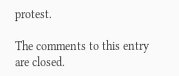protest.

The comments to this entry are closed.